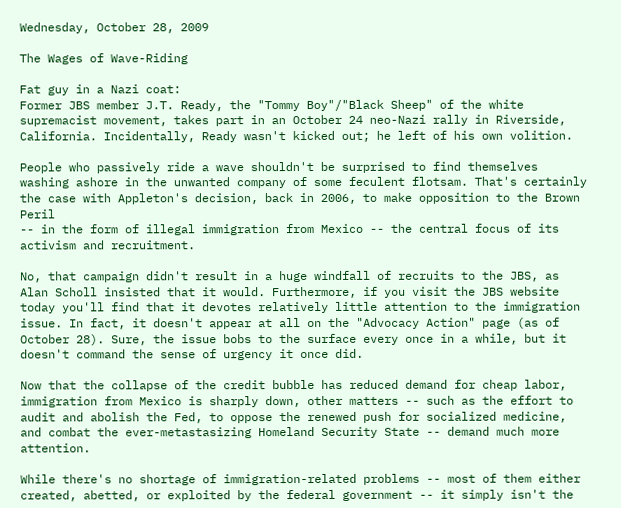Wednesday, October 28, 2009

The Wages of Wave-Riding

Fat guy in a Nazi coat:
Former JBS member J.T. Ready, the "Tommy Boy"/"Black Sheep" of the white supremacist movement, takes part in an October 24 neo-Nazi rally in Riverside, California. Incidentally, Ready wasn't kicked out; he left of his own volition.

People who passively ride a wave shouldn't be surprised to find themselves washing ashore in the unwanted company of some feculent flotsam. That's certainly the case with Appleton's decision, back in 2006, to make opposition to the Brown Peril
-- in the form of illegal immigration from Mexico -- the central focus of its activism and recruitment.

No, that campaign didn't result in a huge windfall of recruits to the JBS, as Alan Scholl insisted that it would. Furthermore, if you visit the JBS website today you'll find that it devotes relatively little attention to the immigration issue. In fact, it doesn't appear at all on the "Advocacy Action" page (as of October 28). Sure, the issue bobs to the surface every once in a while, but it doesn't command the sense of urgency it once did.

Now that the collapse of the credit bubble has reduced demand for cheap labor, immigration from Mexico is sharply down, other matters -- such as the effort to audit and abolish the Fed, to oppose the renewed push for socialized medicine, and combat the ever-metastasizing Homeland Security State -- demand much more attention.

While there's no shortage of immigration-related problems -- most of them either created, abetted, or exploited by the federal government -- it simply isn't the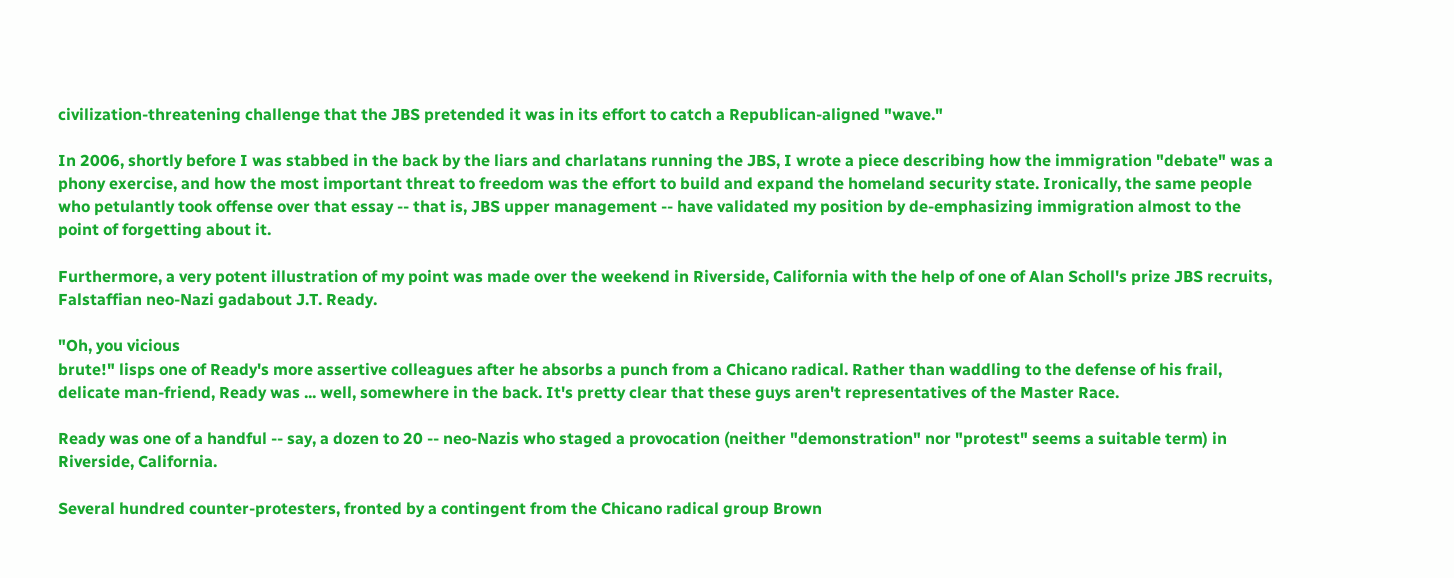civilization-threatening challenge that the JBS pretended it was in its effort to catch a Republican-aligned "wave."

In 2006, shortly before I was stabbed in the back by the liars and charlatans running the JBS, I wrote a piece describing how the immigration "debate" was a phony exercise, and how the most important threat to freedom was the effort to build and expand the homeland security state. Ironically, the same people who petulantly took offense over that essay -- that is, JBS upper management -- have validated my position by de-emphasizing immigration almost to the point of forgetting about it.

Furthermore, a very potent illustration of my point was made over the weekend in Riverside, California with the help of one of Alan Scholl's prize JBS recruits, Falstaffian neo-Nazi gadabout J.T. Ready.

"Oh, you vicious
brute!" lisps one of Ready's more assertive colleagues after he absorbs a punch from a Chicano radical. Rather than waddling to the defense of his frail, delicate man-friend, Ready was ... well, somewhere in the back. It's pretty clear that these guys aren't representatives of the Master Race.

Ready was one of a handful -- say, a dozen to 20 -- neo-Nazis who staged a provocation (neither "demonstration" nor "protest" seems a suitable term) in Riverside, California.

Several hundred counter-protesters, fronted by a contingent from the Chicano radical group Brown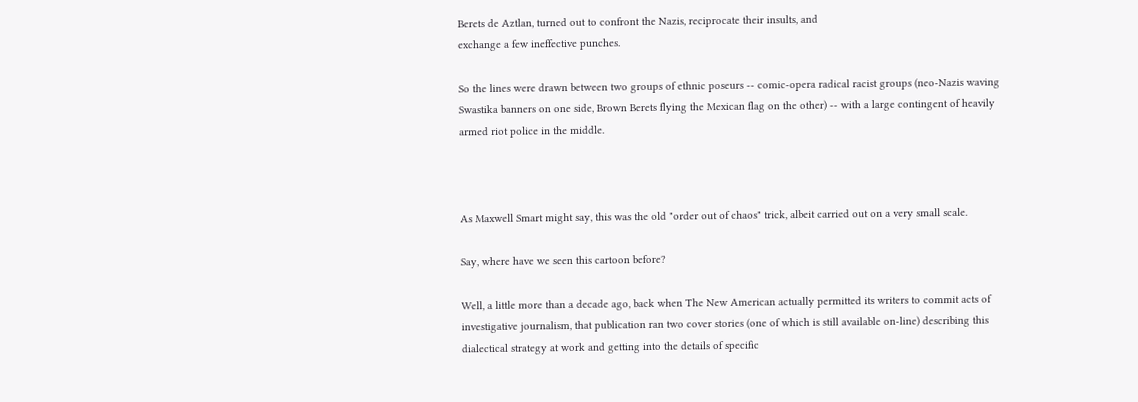Berets de Aztlan, turned out to confront the Nazis, reciprocate their insults, and
exchange a few ineffective punches.

So the lines were drawn between two groups of ethnic poseurs -- comic-opera radical racist groups (neo-Nazis waving Swastika banners on one side, Brown Berets flying the Mexican flag on the other) -- with a large contingent of heavily armed riot police in the middle.



As Maxwell Smart might say, this was the old "order out of chaos" trick, albeit carried out on a very small scale.

Say, where have we seen this cartoon before?

Well, a little more than a decade ago, back when The New American actually permitted its writers to commit acts of investigative journalism, that publication ran two cover stories (one of which is still available on-line) describing this dialectical strategy at work and getting into the details of specific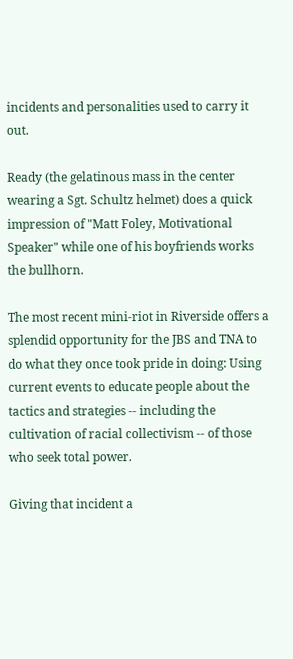incidents and personalities used to carry it out.

Ready (the gelatinous mass in the center wearing a Sgt. Schultz helmet) does a quick impression of "Matt Foley, Motivational Speaker" while one of his boyfriends works the bullhorn.

The most recent mini-riot in Riverside offers a splendid opportunity for the JBS and TNA to do what they once took pride in doing: Using current events to educate people about the tactics and strategies -- including the cultivation of racial collectivism -- of those who seek total power.

Giving that incident a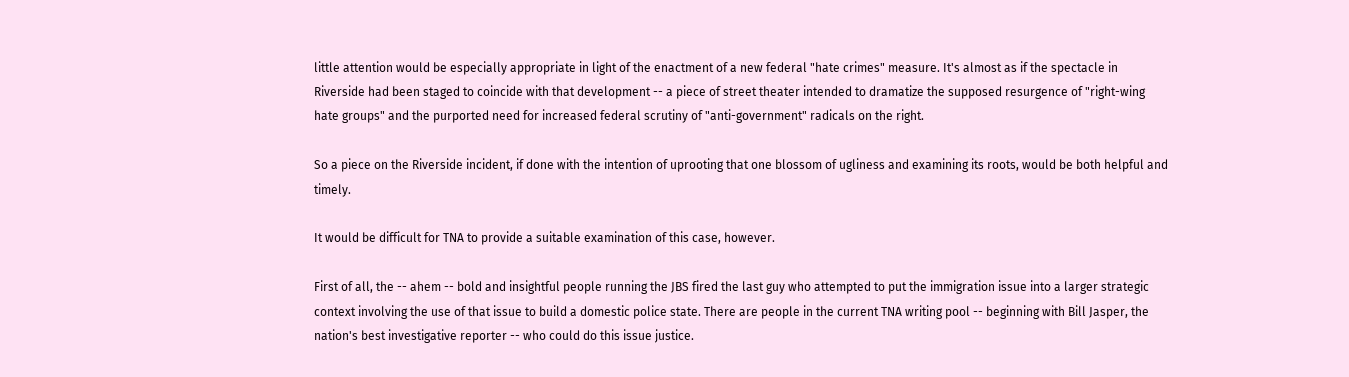little attention would be especially appropriate in light of the enactment of a new federal "hate crimes" measure. It's almost as if the spectacle in Riverside had been staged to coincide with that development -- a piece of street theater intended to dramatize the supposed resurgence of "right-wing hate groups" and the purported need for increased federal scrutiny of "anti-government" radicals on the right.

So a piece on the Riverside incident, if done with the intention of uprooting that one blossom of ugliness and examining its roots, would be both helpful and timely.

It would be difficult for TNA to provide a suitable examination of this case, however.

First of all, the -- ahem -- bold and insightful people running the JBS fired the last guy who attempted to put the immigration issue into a larger strategic context involving the use of that issue to build a domestic police state. There are people in the current TNA writing pool -- beginning with Bill Jasper, the nation's best investigative reporter -- who could do this issue justice.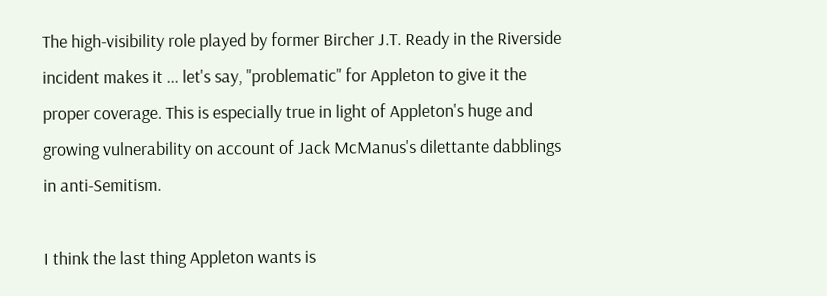The high-visibility role played by former Bircher J.T. Ready in the Riverside incident makes it ... let's say, "problematic" for Appleton to give it the proper coverage. This is especially true in light of Appleton's huge and growing vulnerability on account of Jack McManus's dilettante dabblings in anti-Semitism.

I think the last thing Appleton wants is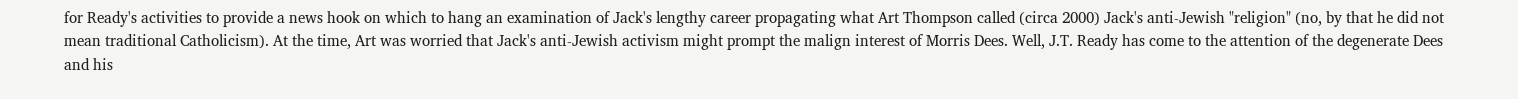for Ready's activities to provide a news hook on which to hang an examination of Jack's lengthy career propagating what Art Thompson called (circa 2000) Jack's anti-Jewish "religion" (no, by that he did not mean traditional Catholicism). At the time, Art was worried that Jack's anti-Jewish activism might prompt the malign interest of Morris Dees. Well, J.T. Ready has come to the attention of the degenerate Dees and his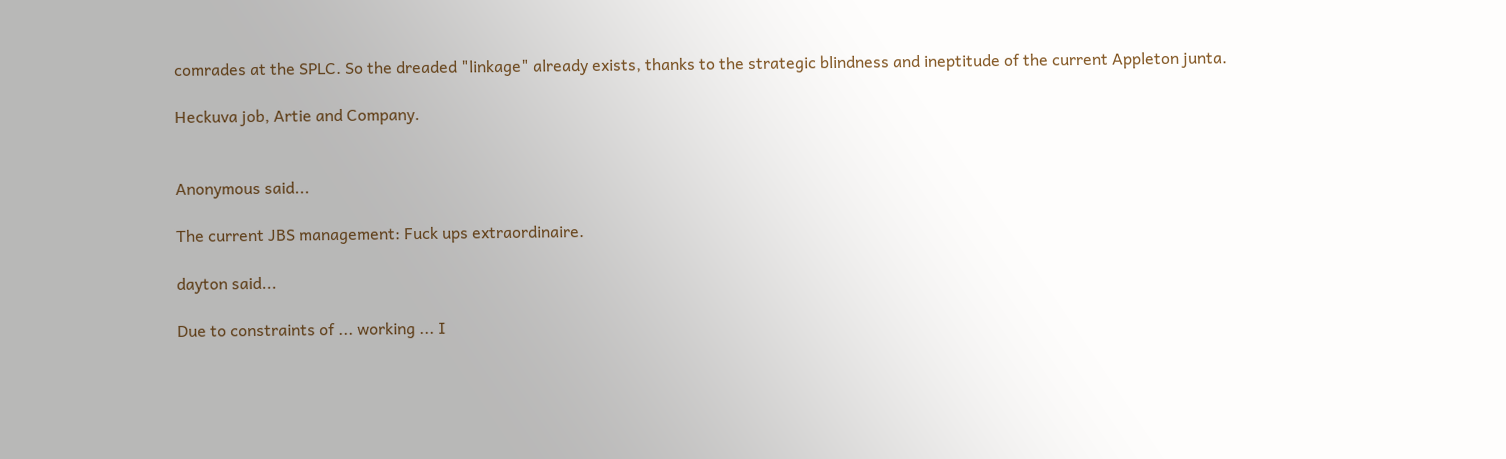comrades at the SPLC. So the dreaded "linkage" already exists, thanks to the strategic blindness and ineptitude of the current Appleton junta.

Heckuva job, Artie and Company.


Anonymous said...

The current JBS management: Fuck ups extraordinaire.

dayton said...

Due to constraints of ... working ... I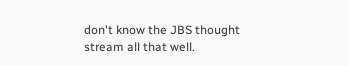don't know the JBS thought stream all that well.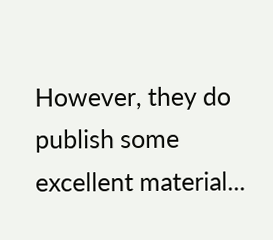However, they do publish some excellent material...